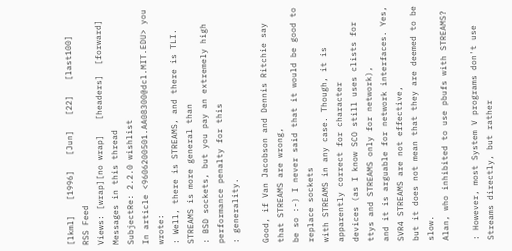[lkml]   [1996]   [Jun]   [22]   [last100]   RSS Feed
Views: [wrap][no wrap]   [headers]  [forward]
Messages in this thread
SubjectRe: 2.2.0 wishlist
In article <9606200501.AA08300@dcl.MIT.EDU> you wrote:
: Well, there is STREAMS, and there is TLI. STREAMS is more general than
: BSD sockets, but you pay an extremely high performance penalty for this
: generality.

Good, if Van Jacobson and Dennis Ritchie say that STREAMS are wrong,
be so :-) I never said that it would be good to replace sockets
with STREAMS in any case. Though, it is apparently correct for character
devices (as I know SCO still uses clists for ttys and STREAMS only for network),
and it is arguable for network interfaces. Yes, SVR4 STREAMS are not effective,
but it does not mean that they are deemed to be slow.
Alan, who inhibited to use pbufs with STREAMS?

: However, most System V programs don't use Streams directly, but rather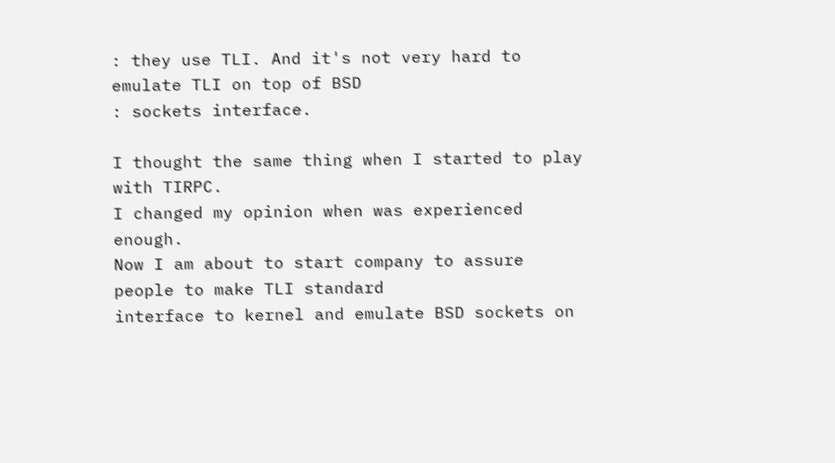: they use TLI. And it's not very hard to emulate TLI on top of BSD
: sockets interface.

I thought the same thing when I started to play with TIRPC.
I changed my opinion when was experienced enough.
Now I am about to start company to assure people to make TLI standard
interface to kernel and emulate BSD sockets on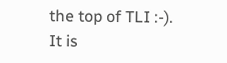the top of TLI :-).
It is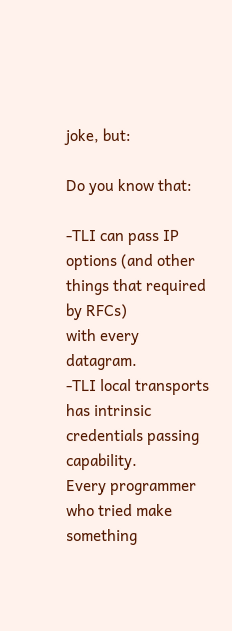joke, but:

Do you know that:

-TLI can pass IP options (and other things that required by RFCs)
with every datagram.
-TLI local transports has intrinsic credentials passing capability.
Every programmer who tried make something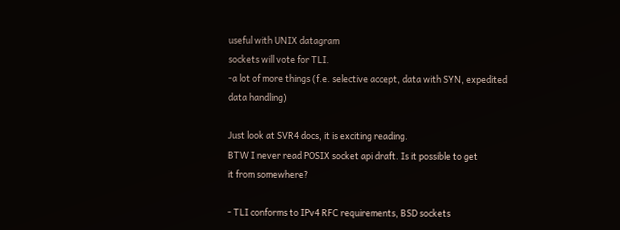useful with UNIX datagram
sockets will vote for TLI.
-a lot of more things (f.e. selective accept, data with SYN, expedited
data handling)

Just look at SVR4 docs, it is exciting reading.
BTW I never read POSIX socket api draft. Is it possible to get
it from somewhere?

- TLI conforms to IPv4 RFC requirements, BSD sockets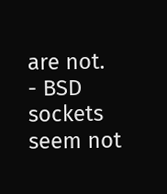are not.
- BSD sockets seem not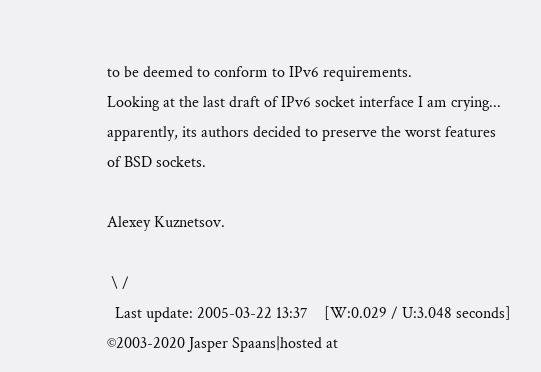to be deemed to conform to IPv6 requirements.
Looking at the last draft of IPv6 socket interface I am crying...
apparently, its authors decided to preserve the worst features
of BSD sockets.

Alexey Kuznetsov.

 \ /
  Last update: 2005-03-22 13:37    [W:0.029 / U:3.048 seconds]
©2003-2020 Jasper Spaans|hosted at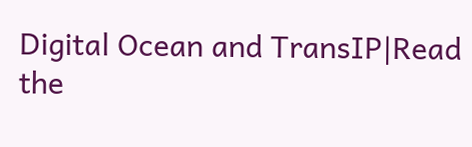Digital Ocean and TransIP|Read the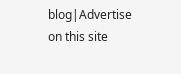blog|Advertise on this site